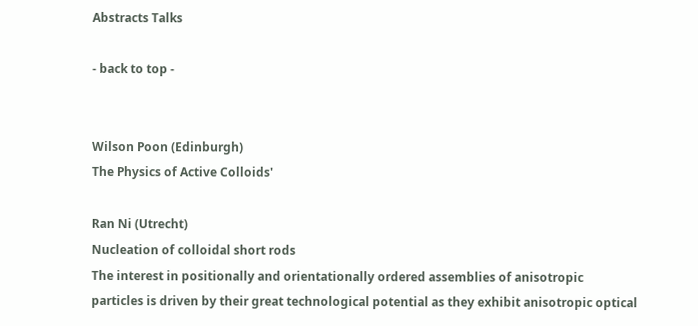Abstracts Talks

- back to top -


Wilson Poon (Edinburgh)
The Physics of Active Colloids'

Ran Ni (Utrecht)
Nucleation of colloidal short rods
The interest in positionally and orientationally ordered assemblies of anisotropic particles is driven by their great technological potential as they exhibit anisotropic optical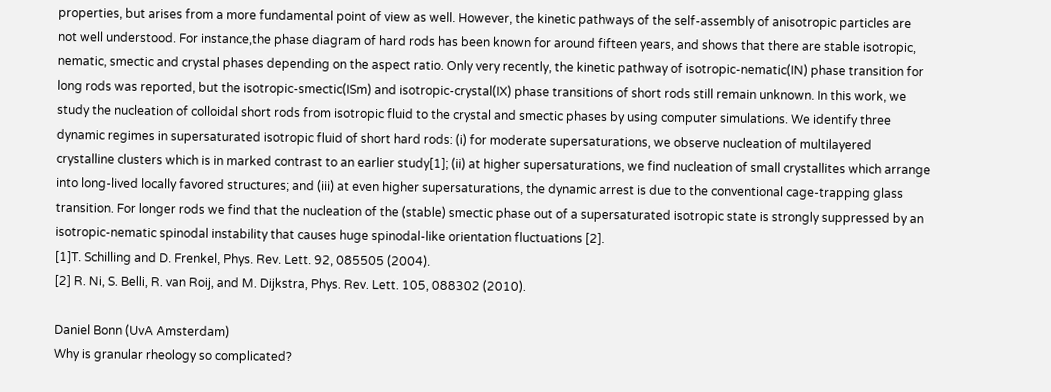properties, but arises from a more fundamental point of view as well. However, the kinetic pathways of the self-assembly of anisotropic particles are not well understood. For instance,the phase diagram of hard rods has been known for around fifteen years, and shows that there are stable isotropic, nematic, smectic and crystal phases depending on the aspect ratio. Only very recently, the kinetic pathway of isotropic-nematic(IN) phase transition for long rods was reported, but the isotropic-smectic(ISm) and isotropic-crystal(IX) phase transitions of short rods still remain unknown. In this work, we study the nucleation of colloidal short rods from isotropic fluid to the crystal and smectic phases by using computer simulations. We identify three dynamic regimes in supersaturated isotropic fluid of short hard rods: (i) for moderate supersaturations, we observe nucleation of multilayered crystalline clusters which is in marked contrast to an earlier study[1]; (ii) at higher supersaturations, we find nucleation of small crystallites which arrange into long-lived locally favored structures; and (iii) at even higher supersaturations, the dynamic arrest is due to the conventional cage-trapping glass transition. For longer rods we find that the nucleation of the (stable) smectic phase out of a supersaturated isotropic state is strongly suppressed by an isotropic-nematic spinodal instability that causes huge spinodal-like orientation fluctuations [2].
[1]T. Schilling and D. Frenkel, Phys. Rev. Lett. 92, 085505 (2004).
[2] R. Ni, S. Belli, R. van Roij, and M. Dijkstra, Phys. Rev. Lett. 105, 088302 (2010).

Daniel Bonn (UvA Amsterdam)
Why is granular rheology so complicated?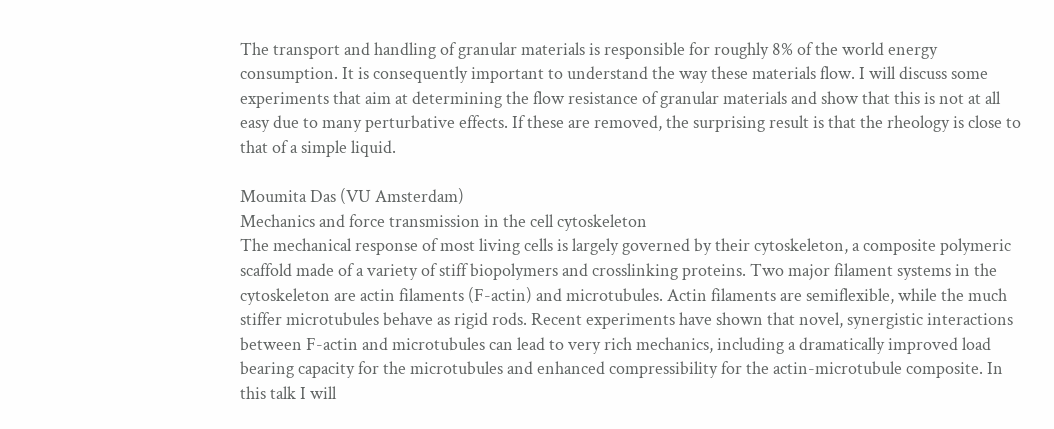The transport and handling of granular materials is responsible for roughly 8% of the world energy consumption. It is consequently important to understand the way these materials flow. I will discuss some experiments that aim at determining the flow resistance of granular materials and show that this is not at all easy due to many perturbative effects. If these are removed, the surprising result is that the rheology is close to that of a simple liquid.

Moumita Das (VU Amsterdam)
Mechanics and force transmission in the cell cytoskeleton
The mechanical response of most living cells is largely governed by their cytoskeleton, a composite polymeric scaffold made of a variety of stiff biopolymers and crosslinking proteins. Two major filament systems in the cytoskeleton are actin filaments (F-actin) and microtubules. Actin filaments are semiflexible, while the much stiffer microtubules behave as rigid rods. Recent experiments have shown that novel, synergistic interactions between F-actin and microtubules can lead to very rich mechanics, including a dramatically improved load bearing capacity for the microtubules and enhanced compressibility for the actin-microtubule composite. In this talk I will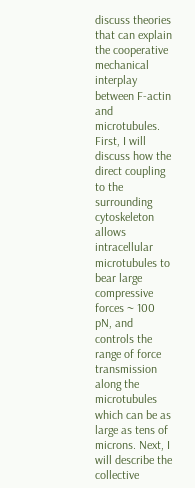discuss theories that can explain the cooperative mechanical interplay between F-actin and microtubules. First, I will discuss how the direct coupling to the surrounding cytoskeleton allows intracellular microtubules to bear large compressive forces ~ 100 pN, and controls the range of force transmission along the microtubules which can be as large as tens of microns. Next, I will describe the collective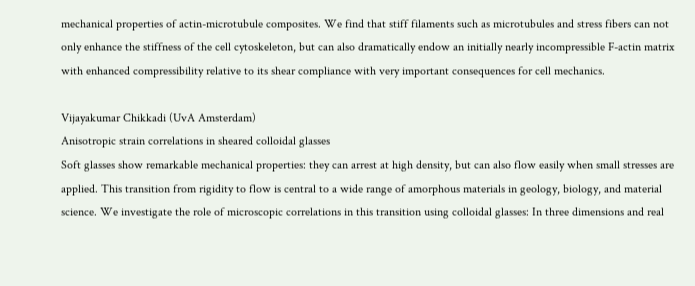mechanical properties of actin-microtubule composites. We find that stiff filaments such as microtubules and stress fibers can not only enhance the stiffness of the cell cytoskeleton, but can also dramatically endow an initially nearly incompressible F-actin matrix with enhanced compressibility relative to its shear compliance with very important consequences for cell mechanics.

Vijayakumar Chikkadi (UvA Amsterdam)
Anisotropic strain correlations in sheared colloidal glasses
Soft glasses show remarkable mechanical properties: they can arrest at high density, but can also flow easily when small stresses are applied. This transition from rigidity to flow is central to a wide range of amorphous materials in geology, biology, and material science. We investigate the role of microscopic correlations in this transition using colloidal glasses: In three dimensions and real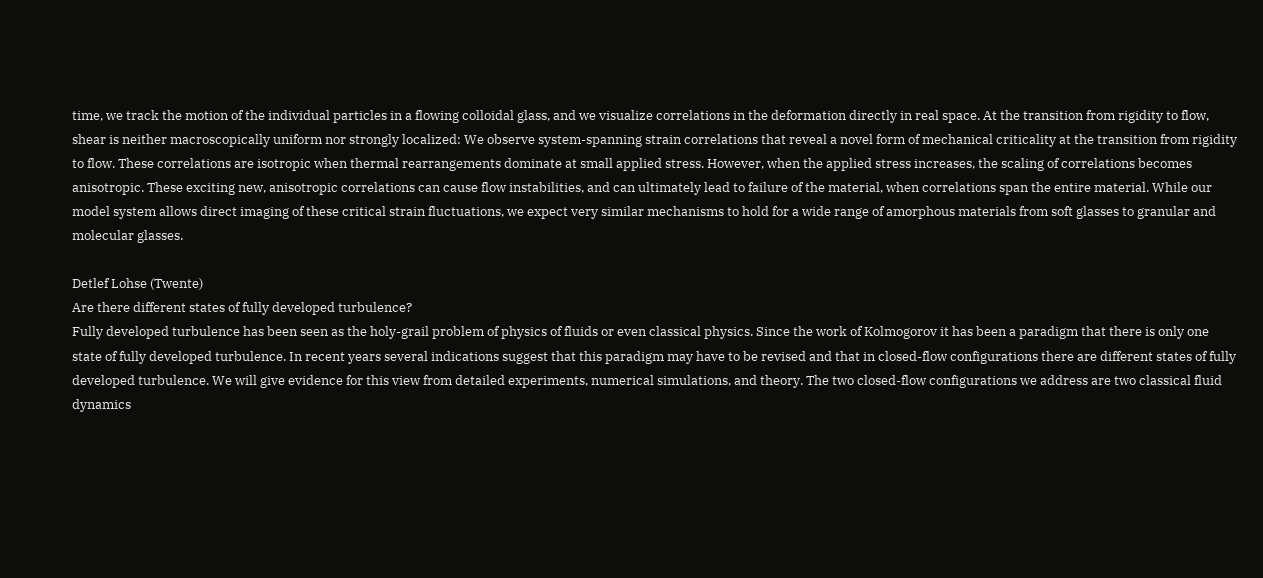time, we track the motion of the individual particles in a flowing colloidal glass, and we visualize correlations in the deformation directly in real space. At the transition from rigidity to flow, shear is neither macroscopically uniform nor strongly localized: We observe system-spanning strain correlations that reveal a novel form of mechanical criticality at the transition from rigidity to flow. These correlations are isotropic when thermal rearrangements dominate at small applied stress. However, when the applied stress increases, the scaling of correlations becomes anisotropic. These exciting new, anisotropic correlations can cause flow instabilities, and can ultimately lead to failure of the material, when correlations span the entire material. While our model system allows direct imaging of these critical strain fluctuations, we expect very similar mechanisms to hold for a wide range of amorphous materials from soft glasses to granular and molecular glasses.

Detlef Lohse (Twente)
Are there different states of fully developed turbulence?
Fully developed turbulence has been seen as the holy-grail problem of physics of fluids or even classical physics. Since the work of Kolmogorov it has been a paradigm that there is only one state of fully developed turbulence. In recent years several indications suggest that this paradigm may have to be revised and that in closed-flow configurations there are different states of fully developed turbulence. We will give evidence for this view from detailed experiments, numerical simulations, and theory. The two closed-flow configurations we address are two classical fluid dynamics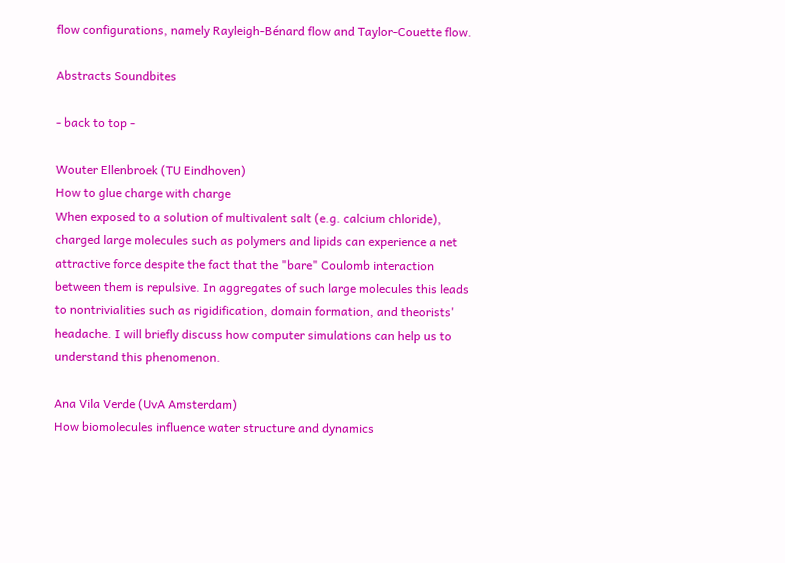flow configurations, namely Rayleigh-Bénard flow and Taylor-Couette flow.

Abstracts Soundbites

- back to top -

Wouter Ellenbroek (TU Eindhoven)
How to glue charge with charge
When exposed to a solution of multivalent salt (e.g. calcium chloride), charged large molecules such as polymers and lipids can experience a net attractive force despite the fact that the "bare" Coulomb interaction between them is repulsive. In aggregates of such large molecules this leads to nontrivialities such as rigidification, domain formation, and theorists' headache. I will briefly discuss how computer simulations can help us to understand this phenomenon.

Ana Vila Verde (UvA Amsterdam)
How biomolecules influence water structure and dynamics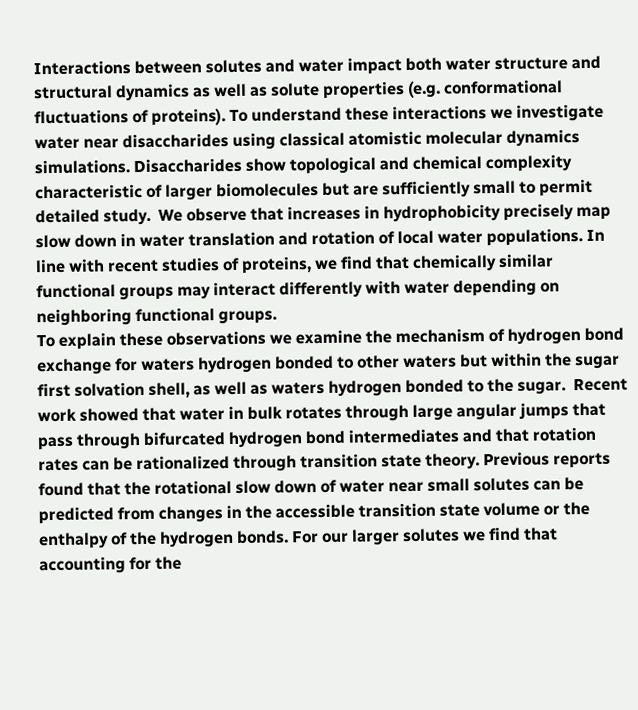Interactions between solutes and water impact both water structure and structural dynamics as well as solute properties (e.g. conformational fluctuations of proteins). To understand these interactions we investigate water near disaccharides using classical atomistic molecular dynamics simulations. Disaccharides show topological and chemical complexity characteristic of larger biomolecules but are sufficiently small to permit detailed study.  We observe that increases in hydrophobicity precisely map slow down in water translation and rotation of local water populations. In line with recent studies of proteins, we find that chemically similar functional groups may interact differently with water depending on neighboring functional groups.
To explain these observations we examine the mechanism of hydrogen bond exchange for waters hydrogen bonded to other waters but within the sugar first solvation shell, as well as waters hydrogen bonded to the sugar.  Recent work showed that water in bulk rotates through large angular jumps that pass through bifurcated hydrogen bond intermediates and that rotation rates can be rationalized through transition state theory. Previous reports found that the rotational slow down of water near small solutes can be predicted from changes in the accessible transition state volume or the enthalpy of the hydrogen bonds. For our larger solutes we find that accounting for the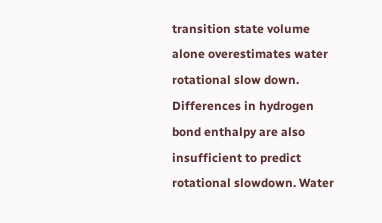transition state volume alone overestimates water rotational slow down.  Differences in hydrogen bond enthalpy are also insufficient to predict rotational slowdown. Water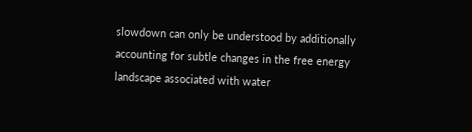slowdown can only be understood by additionally accounting for subtle changes in the free energy landscape associated with water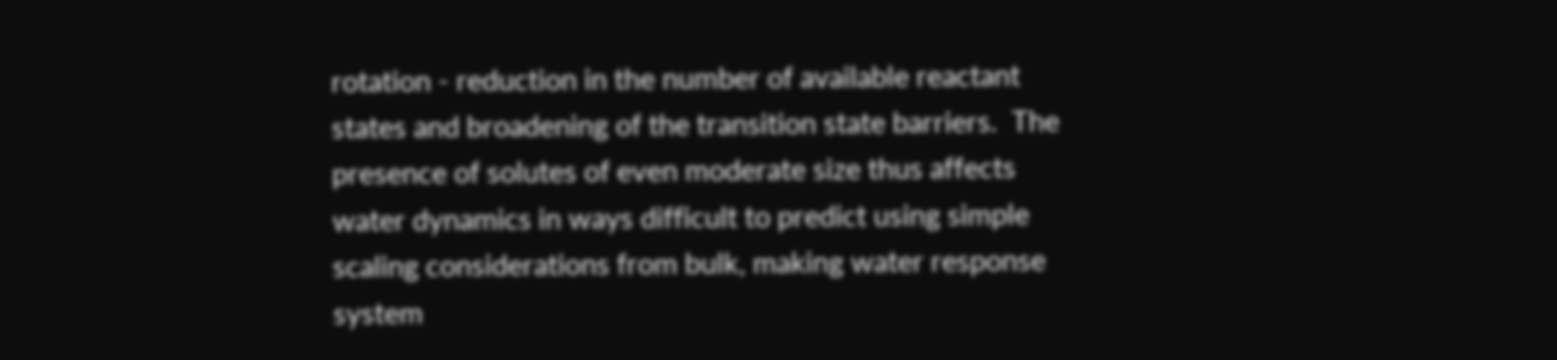rotation - reduction in the number of available reactant states and broadening of the transition state barriers.  The presence of solutes of even moderate size thus affects water dynamics in ways difficult to predict using simple scaling considerations from bulk, making water response system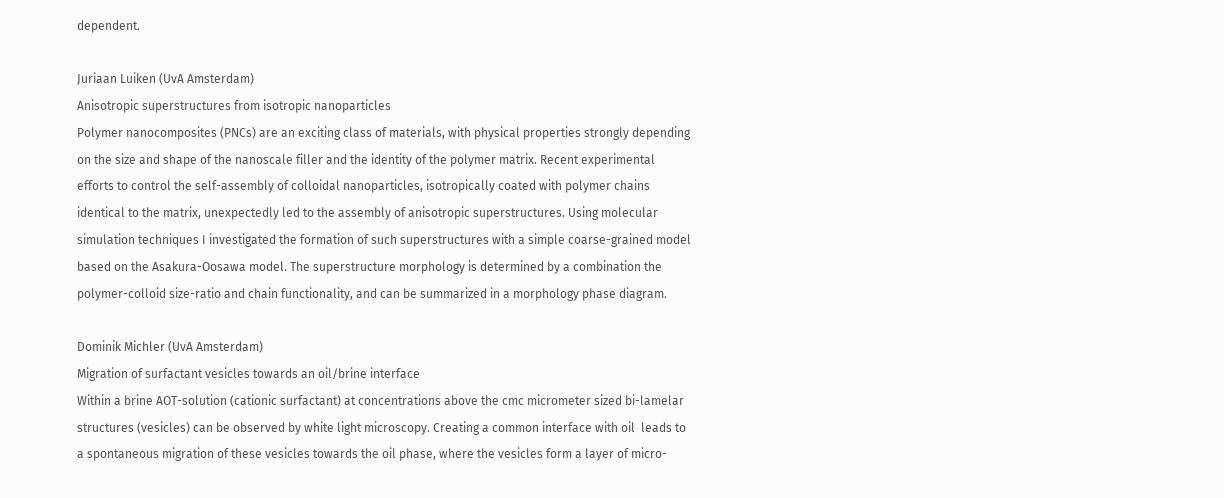dependent.

Juriaan Luiken (UvA Amsterdam)
Anisotropic superstructures from isotropic nanoparticles
Polymer nanocomposites (PNCs) are an exciting class of materials, with physical properties strongly depending on the size and shape of the nanoscale filler and the identity of the polymer matrix. Recent experimental efforts to control the self-assembly of colloidal nanoparticles, isotropically coated with polymer chains identical to the matrix, unexpectedly led to the assembly of anisotropic superstructures. Using molecular simulation techniques I investigated the formation of such superstructures with a simple coarse-grained model based on the Asakura-Oosawa model. The superstructure morphology is determined by a combination the polymer-colloid size-ratio and chain functionality, and can be summarized in a morphology phase diagram.

Dominik Michler (UvA Amsterdam)
Migration of surfactant vesicles towards an oil/brine interface
Within a brine AOT-solution (cationic surfactant) at concentrations above the cmc micrometer sized bi-lamelar structures (vesicles) can be observed by white light microscopy. Creating a common interface with oil  leads to a spontaneous migration of these vesicles towards the oil phase, where the vesicles form a layer of micro-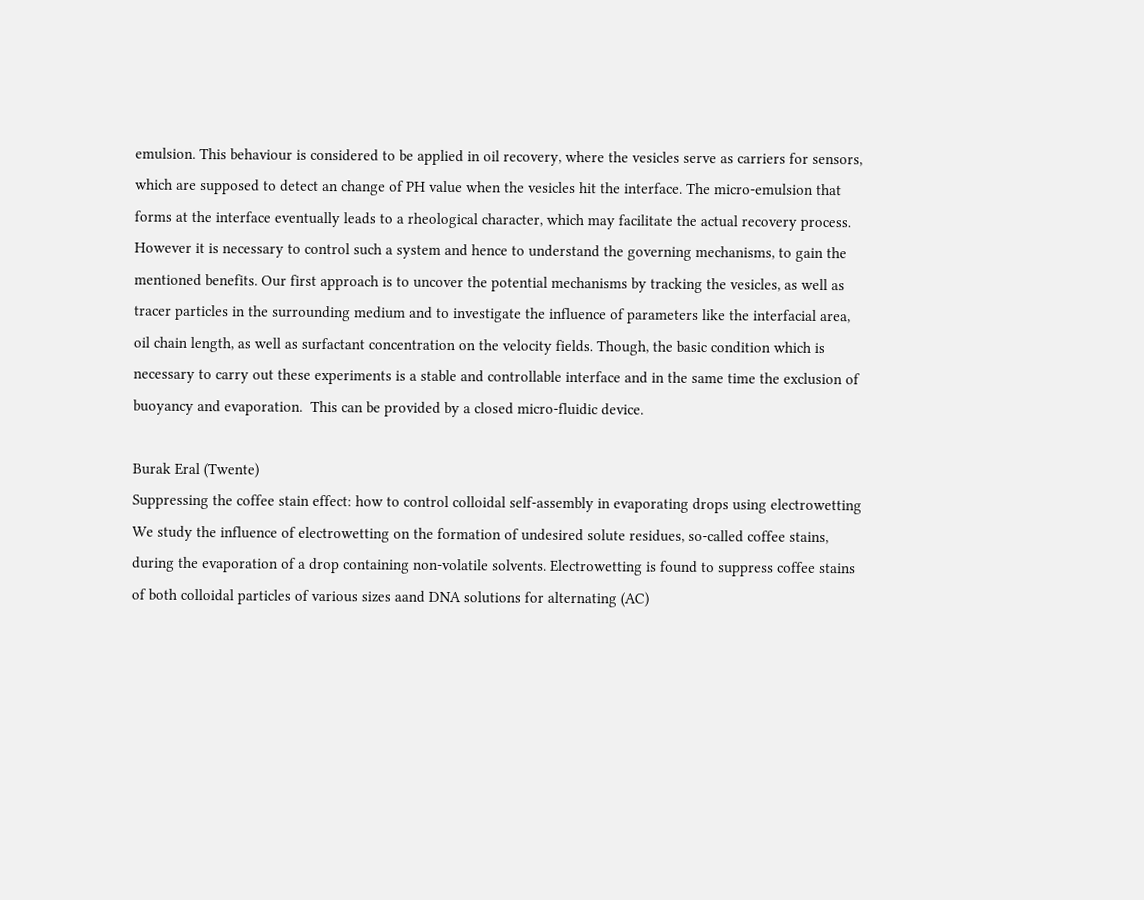emulsion. This behaviour is considered to be applied in oil recovery, where the vesicles serve as carriers for sensors, which are supposed to detect an change of PH value when the vesicles hit the interface. The micro-emulsion that forms at the interface eventually leads to a rheological character, which may facilitate the actual recovery process. However it is necessary to control such a system and hence to understand the governing mechanisms, to gain the mentioned benefits. Our first approach is to uncover the potential mechanisms by tracking the vesicles, as well as tracer particles in the surrounding medium and to investigate the influence of parameters like the interfacial area, oil chain length, as well as surfactant concentration on the velocity fields. Though, the basic condition which is necessary to carry out these experiments is a stable and controllable interface and in the same time the exclusion of buoyancy and evaporation.  This can be provided by a closed micro-fluidic device.

Burak Eral (Twente)
Suppressing the coffee stain effect: how to control colloidal self-assembly in evaporating drops using electrowetting
We study the influence of electrowetting on the formation of undesired solute residues, so-called coffee stains, during the evaporation of a drop containing non-volatile solvents. Electrowetting is found to suppress coffee stains of both colloidal particles of various sizes aand DNA solutions for alternating (AC)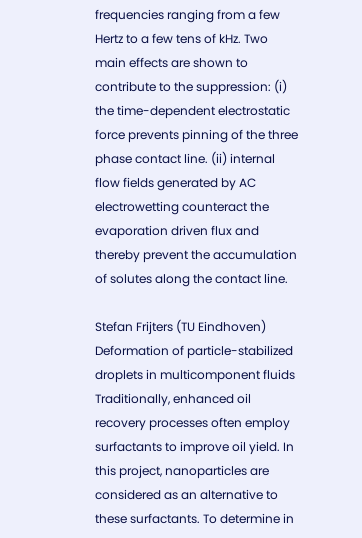frequencies ranging from a few Hertz to a few tens of kHz. Two main effects are shown to contribute to the suppression: (i) the time-dependent electrostatic force prevents pinning of the three phase contact line. (ii) internal flow fields generated by AC electrowetting counteract the evaporation driven flux and thereby prevent the accumulation of solutes along the contact line.

Stefan Frijters (TU Eindhoven)
Deformation of particle-stabilized droplets in multicomponent fluids
Traditionally, enhanced oil recovery processes often employ surfactants to improve oil yield. In this project, nanoparticles are considered as an alternative to these surfactants. To determine in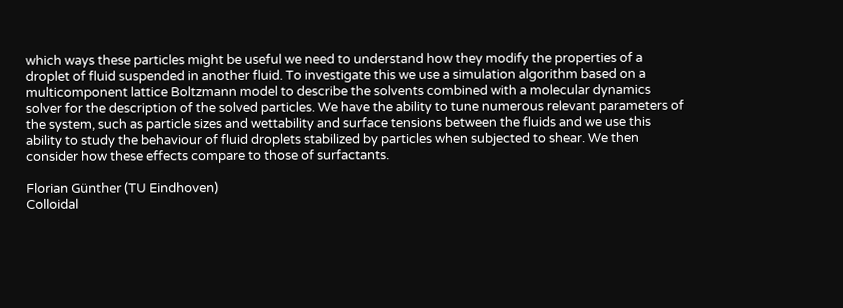which ways these particles might be useful we need to understand how they modify the properties of a droplet of fluid suspended in another fluid. To investigate this we use a simulation algorithm based on a multicomponent lattice Boltzmann model to describe the solvents combined with a molecular dynamics solver for the description of the solved particles. We have the ability to tune numerous relevant parameters of the system, such as particle sizes and wettability and surface tensions between the fluids and we use this ability to study the behaviour of fluid droplets stabilized by particles when subjected to shear. We then consider how these effects compare to those of surfactants.

Florian Günther (TU Eindhoven)
Colloidal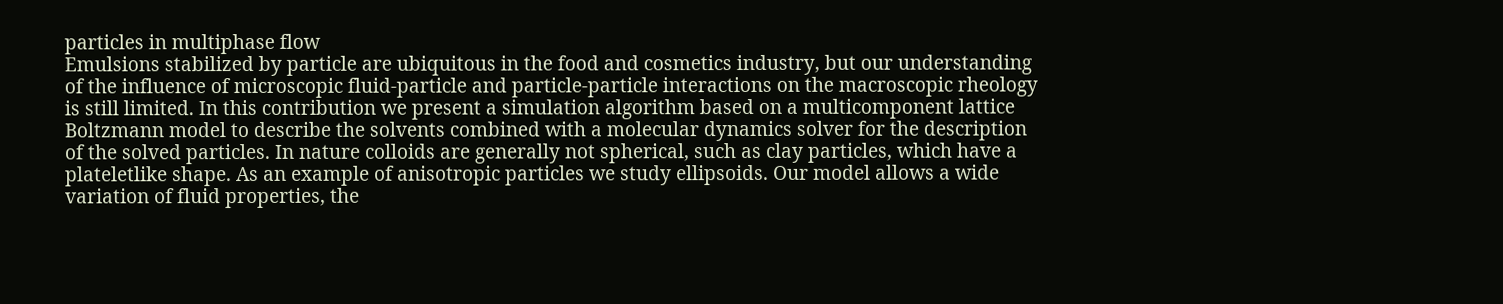particles in multiphase flow
Emulsions stabilized by particle are ubiquitous in the food and cosmetics industry, but our understanding of the influence of microscopic fluid-particle and particle-particle interactions on the macroscopic rheology is still limited. In this contribution we present a simulation algorithm based on a multicomponent lattice Boltzmann model to describe the solvents combined with a molecular dynamics solver for the description of the solved particles. In nature colloids are generally not spherical, such as clay particles, which have a plateletlike shape. As an example of anisotropic particles we study ellipsoids. Our model allows a wide variation of fluid properties, the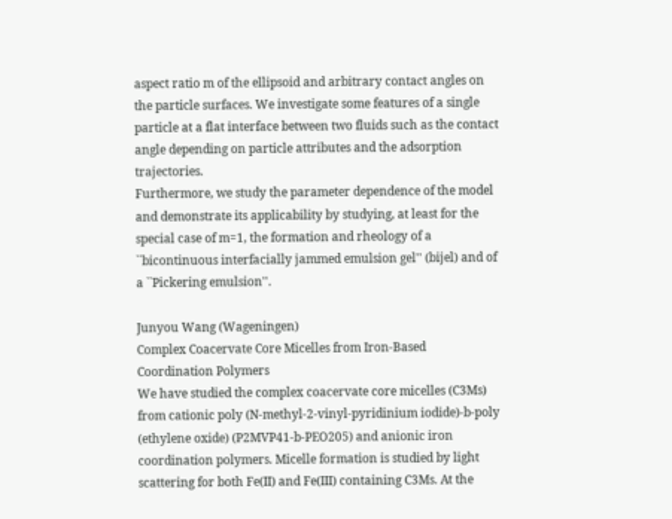aspect ratio m of the ellipsoid and arbitrary contact angles on the particle surfaces. We investigate some features of a single particle at a flat interface between two fluids such as the contact angle depending on particle attributes and the adsorption trajectories.
Furthermore, we study the parameter dependence of the model and demonstrate its applicability by studying, at least for the special case of m=1, the formation and rheology of a ``bicontinuous interfacially jammed emulsion gel'' (bijel) and of a ``Pickering emulsion''.

Junyou Wang (Wageningen)
Complex Coacervate Core Micelles from Iron-Based Coordination Polymers
We have studied the complex coacervate core micelles (C3Ms) from cationic poly (N-methyl-2-vinyl-pyridinium iodide)-b-poly (ethylene oxide) (P2MVP41-b-PEO205) and anionic iron coordination polymers. Micelle formation is studied by light scattering for both Fe(II) and Fe(III) containing C3Ms. At the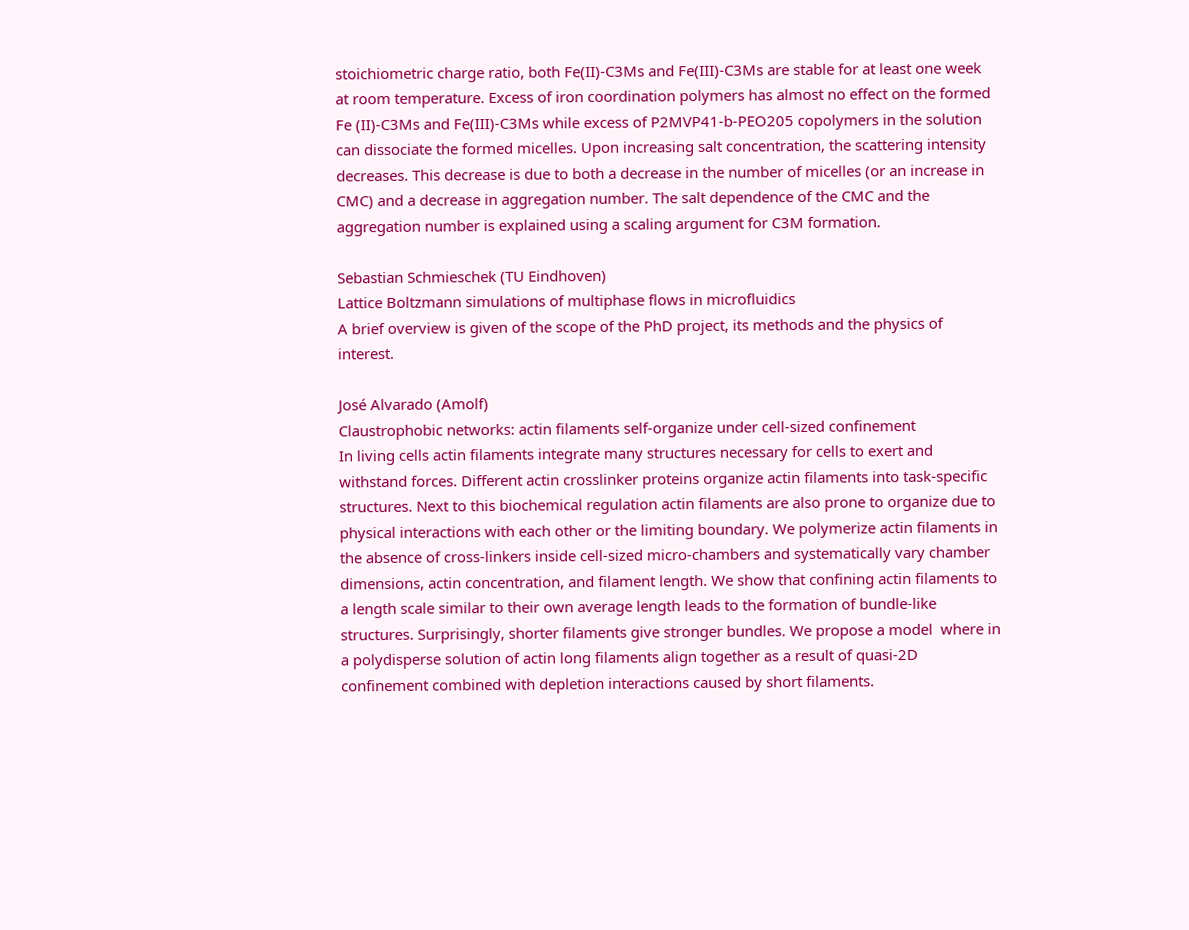stoichiometric charge ratio, both Fe(II)-C3Ms and Fe(III)-C3Ms are stable for at least one week at room temperature. Excess of iron coordination polymers has almost no effect on the formed Fe (II)-C3Ms and Fe(III)-C3Ms while excess of P2MVP41-b-PEO205 copolymers in the solution can dissociate the formed micelles. Upon increasing salt concentration, the scattering intensity decreases. This decrease is due to both a decrease in the number of micelles (or an increase in CMC) and a decrease in aggregation number. The salt dependence of the CMC and the aggregation number is explained using a scaling argument for C3M formation.

Sebastian Schmieschek (TU Eindhoven)
Lattice Boltzmann simulations of multiphase flows in microfluidics
A brief overview is given of the scope of the PhD project, its methods and the physics of interest.

José Alvarado (Amolf)
Claustrophobic networks: actin filaments self-organize under cell-sized confinement
In living cells actin filaments integrate many structures necessary for cells to exert and withstand forces. Different actin crosslinker proteins organize actin filaments into task-specific structures. Next to this biochemical regulation actin filaments are also prone to organize due to physical interactions with each other or the limiting boundary. We polymerize actin filaments in the absence of cross-linkers inside cell-sized micro-chambers and systematically vary chamber dimensions, actin concentration, and filament length. We show that confining actin filaments to a length scale similar to their own average length leads to the formation of bundle-like structures. Surprisingly, shorter filaments give stronger bundles. We propose a model  where in a polydisperse solution of actin long filaments align together as a result of quasi-2D confinement combined with depletion interactions caused by short filaments.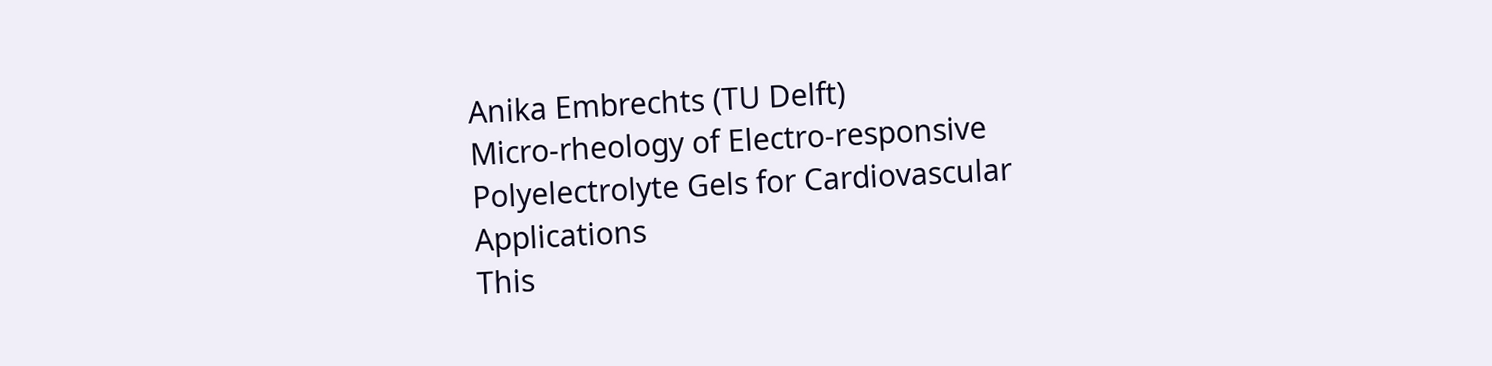Anika Embrechts (TU Delft)
Micro-rheology of Electro-responsive Polyelectrolyte Gels for Cardiovascular Applications
This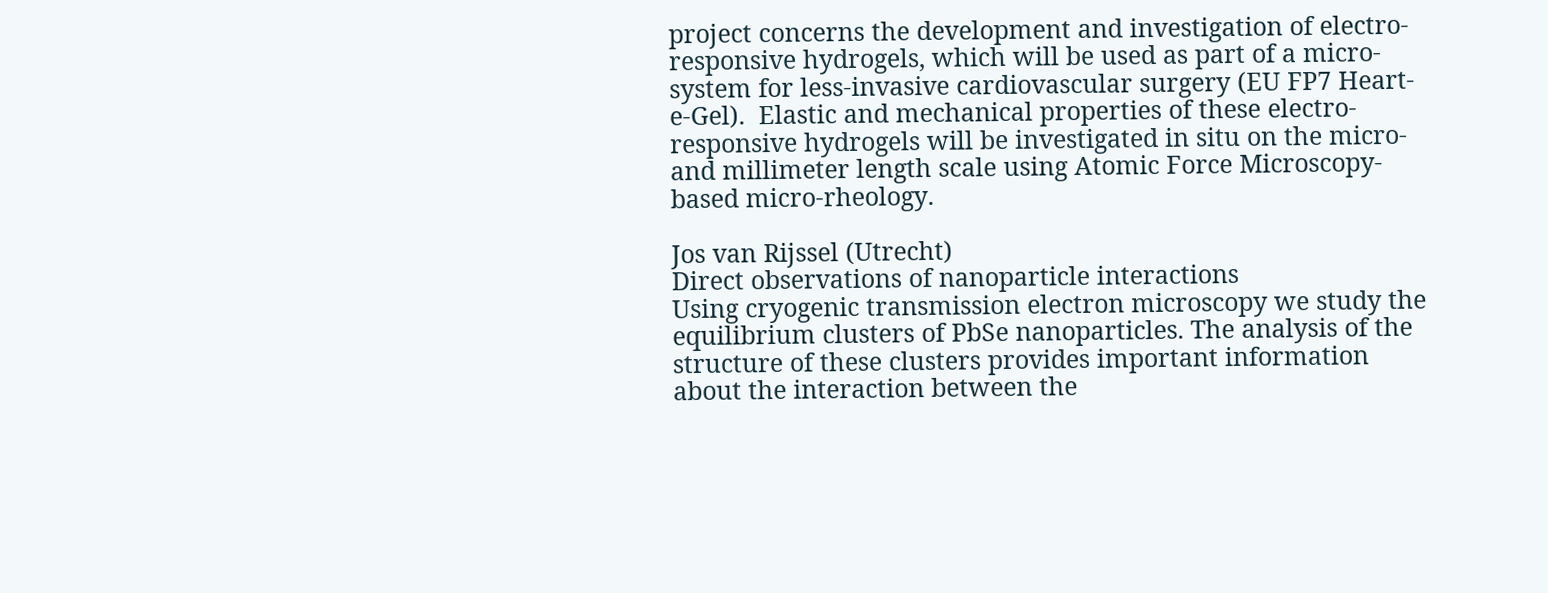project concerns the development and investigation of electro-responsive hydrogels, which will be used as part of a micro-system for less-invasive cardiovascular surgery (EU FP7 Heart-e-Gel).  Elastic and mechanical properties of these electro-responsive hydrogels will be investigated in situ on the micro- and millimeter length scale using Atomic Force Microscopy-based micro-rheology.

Jos van Rijssel (Utrecht)
Direct observations of nanoparticle interactions
Using cryogenic transmission electron microscopy we study the equilibrium clusters of PbSe nanoparticles. The analysis of the structure of these clusters provides important information about the interaction between the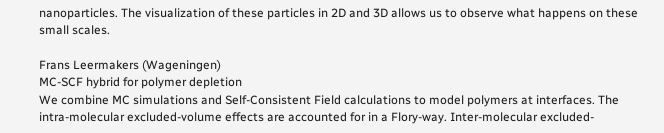nanoparticles. The visualization of these particles in 2D and 3D allows us to observe what happens on these small scales.

Frans Leermakers (Wageningen)
MC-SCF hybrid for polymer depletion
We combine MC simulations and Self-Consistent Field calculations to model polymers at interfaces. The intra-molecular excluded-volume effects are accounted for in a Flory-way. Inter-molecular excluded-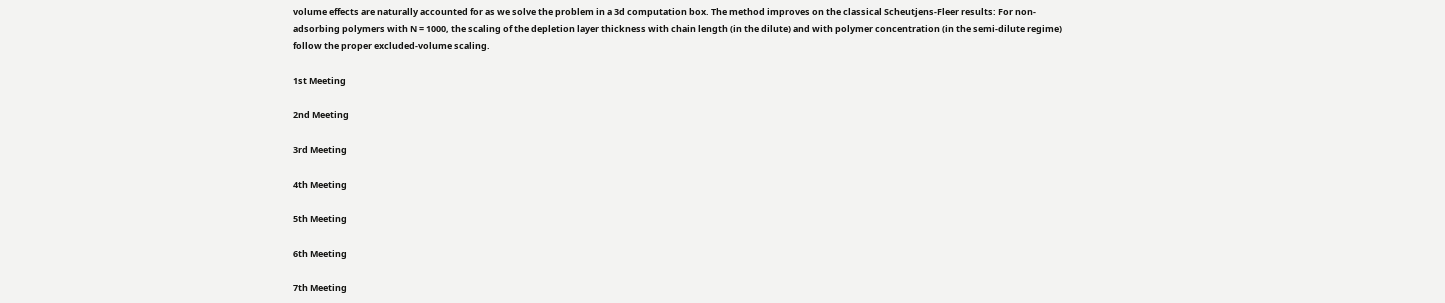volume effects are naturally accounted for as we solve the problem in a 3d computation box. The method improves on the classical Scheutjens-Fleer results: For non-adsorbing polymers with N = 1000, the scaling of the depletion layer thickness with chain length (in the dilute) and with polymer concentration (in the semi-dilute regime) follow the proper excluded-volume scaling.

1st Meeting

2nd Meeting

3rd Meeting

4th Meeting

5th Meeting

6th Meeting

7th Meeting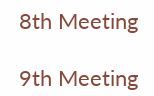8th Meeting

9th Meeting